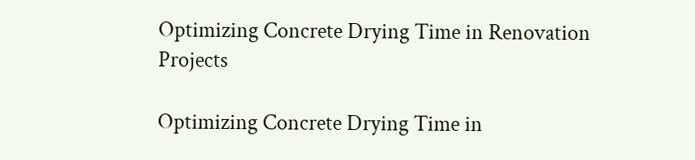Optimizing Concrete Drying Time in Renovation Projects

Optimizing Concrete Drying Time in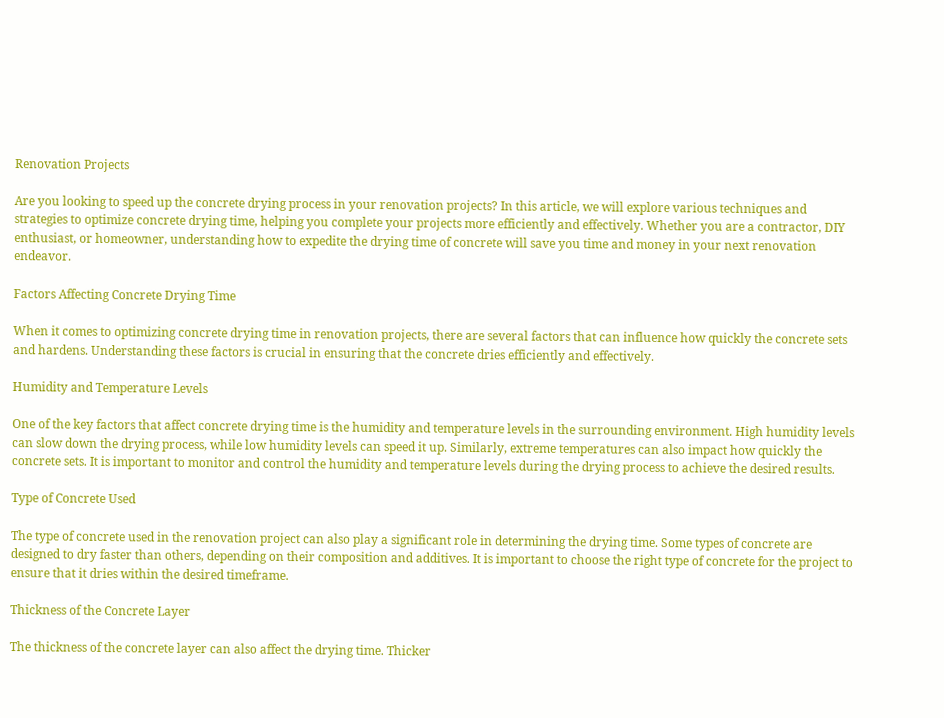Renovation Projects

Are you looking to speed up the concrete drying process in your renovation projects? In this article, we will explore various techniques and strategies to optimize concrete drying time, helping you complete your projects more efficiently and effectively. Whether you are a contractor, DIY enthusiast, or homeowner, understanding how to expedite the drying time of concrete will save you time and money in your next renovation endeavor.

Factors Affecting Concrete Drying Time

When it comes to optimizing concrete drying time in renovation projects, there are several factors that can influence how quickly the concrete sets and hardens. Understanding these factors is crucial in ensuring that the concrete dries efficiently and effectively.

Humidity and Temperature Levels

One of the key factors that affect concrete drying time is the humidity and temperature levels in the surrounding environment. High humidity levels can slow down the drying process, while low humidity levels can speed it up. Similarly, extreme temperatures can also impact how quickly the concrete sets. It is important to monitor and control the humidity and temperature levels during the drying process to achieve the desired results.

Type of Concrete Used

The type of concrete used in the renovation project can also play a significant role in determining the drying time. Some types of concrete are designed to dry faster than others, depending on their composition and additives. It is important to choose the right type of concrete for the project to ensure that it dries within the desired timeframe.

Thickness of the Concrete Layer

The thickness of the concrete layer can also affect the drying time. Thicker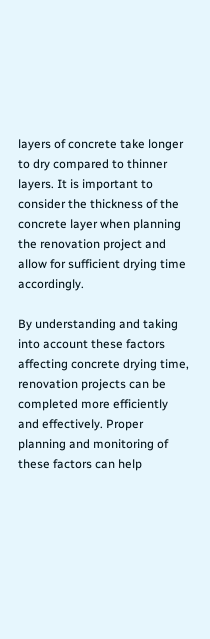layers of concrete take longer to dry compared to thinner layers. It is important to consider the thickness of the concrete layer when planning the renovation project and allow for sufficient drying time accordingly.

By understanding and taking into account these factors affecting concrete drying time, renovation projects can be completed more efficiently and effectively. Proper planning and monitoring of these factors can help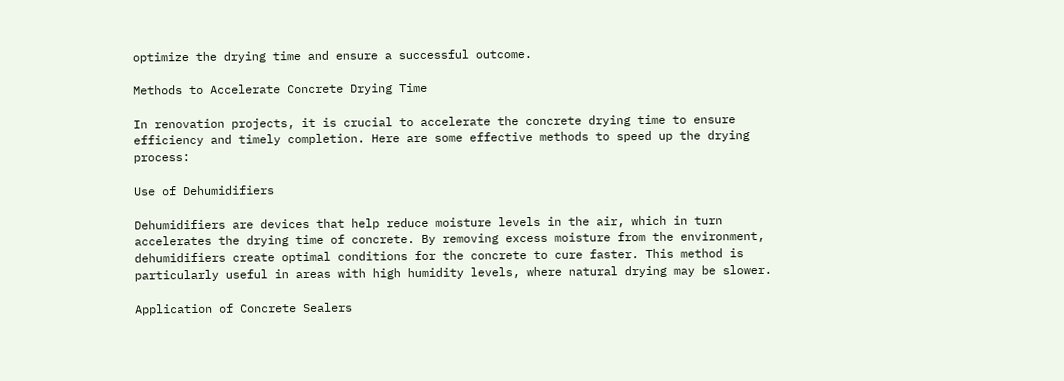optimize the drying time and ensure a successful outcome.

Methods to Accelerate Concrete Drying Time

In renovation projects, it is crucial to accelerate the concrete drying time to ensure efficiency and timely completion. Here are some effective methods to speed up the drying process:

Use of Dehumidifiers

Dehumidifiers are devices that help reduce moisture levels in the air, which in turn accelerates the drying time of concrete. By removing excess moisture from the environment, dehumidifiers create optimal conditions for the concrete to cure faster. This method is particularly useful in areas with high humidity levels, where natural drying may be slower.

Application of Concrete Sealers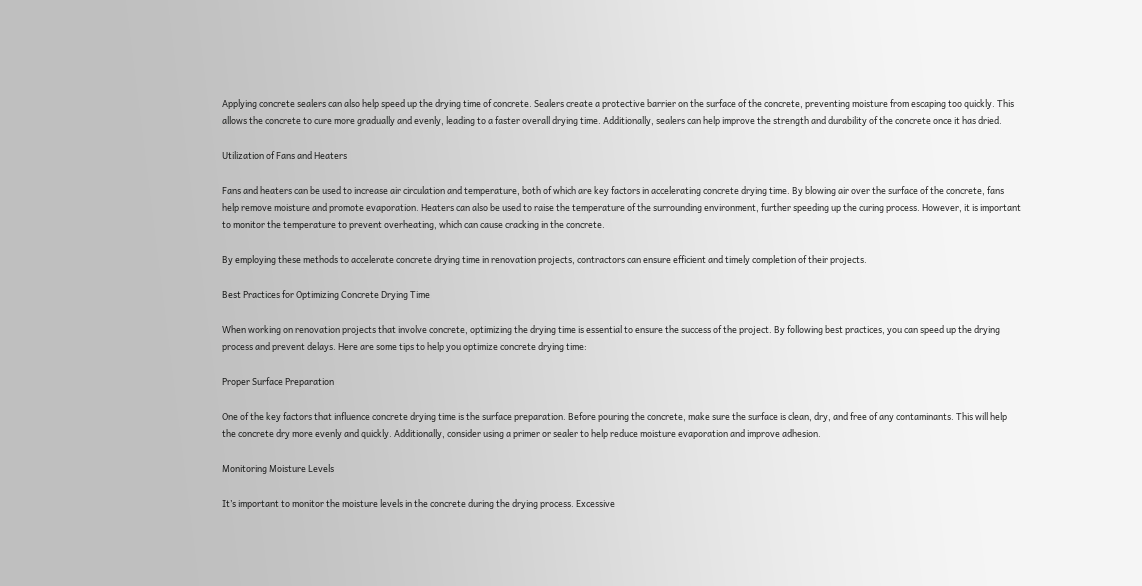Applying concrete sealers can also help speed up the drying time of concrete. Sealers create a protective barrier on the surface of the concrete, preventing moisture from escaping too quickly. This allows the concrete to cure more gradually and evenly, leading to a faster overall drying time. Additionally, sealers can help improve the strength and durability of the concrete once it has dried.

Utilization of Fans and Heaters

Fans and heaters can be used to increase air circulation and temperature, both of which are key factors in accelerating concrete drying time. By blowing air over the surface of the concrete, fans help remove moisture and promote evaporation. Heaters can also be used to raise the temperature of the surrounding environment, further speeding up the curing process. However, it is important to monitor the temperature to prevent overheating, which can cause cracking in the concrete.

By employing these methods to accelerate concrete drying time in renovation projects, contractors can ensure efficient and timely completion of their projects.

Best Practices for Optimizing Concrete Drying Time

When working on renovation projects that involve concrete, optimizing the drying time is essential to ensure the success of the project. By following best practices, you can speed up the drying process and prevent delays. Here are some tips to help you optimize concrete drying time:

Proper Surface Preparation

One of the key factors that influence concrete drying time is the surface preparation. Before pouring the concrete, make sure the surface is clean, dry, and free of any contaminants. This will help the concrete dry more evenly and quickly. Additionally, consider using a primer or sealer to help reduce moisture evaporation and improve adhesion.

Monitoring Moisture Levels

It’s important to monitor the moisture levels in the concrete during the drying process. Excessive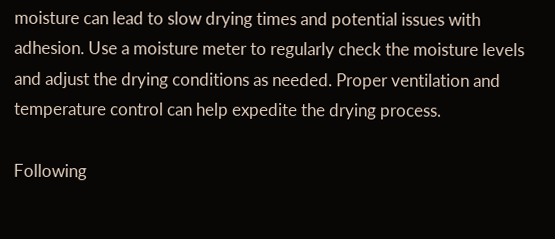moisture can lead to slow drying times and potential issues with adhesion. Use a moisture meter to regularly check the moisture levels and adjust the drying conditions as needed. Proper ventilation and temperature control can help expedite the drying process.

Following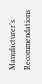Manufacturer’s Recommendations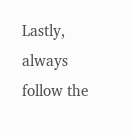Lastly, always follow the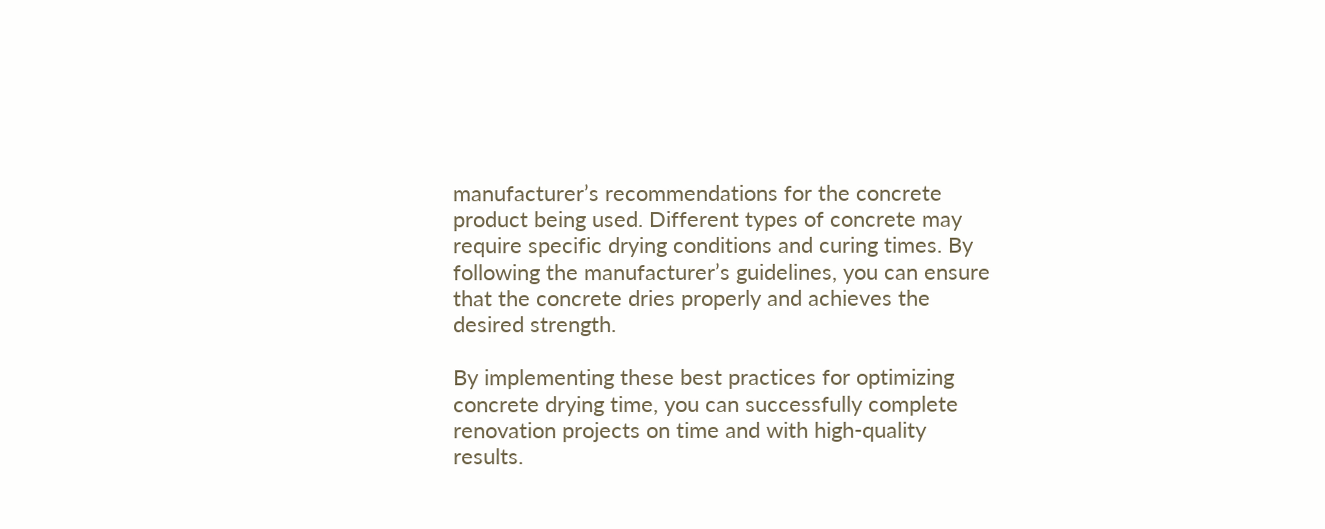manufacturer’s recommendations for the concrete product being used. Different types of concrete may require specific drying conditions and curing times. By following the manufacturer’s guidelines, you can ensure that the concrete dries properly and achieves the desired strength.

By implementing these best practices for optimizing concrete drying time, you can successfully complete renovation projects on time and with high-quality results.